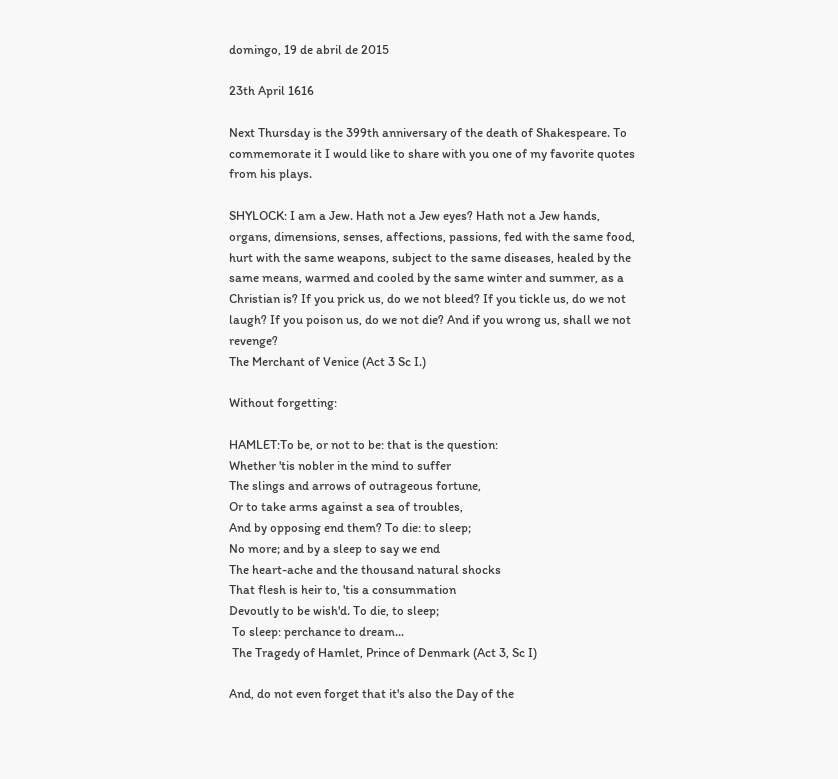domingo, 19 de abril de 2015

23th April 1616

Next Thursday is the 399th anniversary of the death of Shakespeare. To commemorate it I would like to share with you one of my favorite quotes from his plays.

SHYLOCK: I am a Jew. Hath not a Jew eyes? Hath not a Jew hands, organs, dimensions, senses, affections, passions, fed with the same food, hurt with the same weapons, subject to the same diseases, healed by the same means, warmed and cooled by the same winter and summer, as a Christian is? If you prick us, do we not bleed? If you tickle us, do we not laugh? If you poison us, do we not die? And if you wrong us, shall we not revenge?
The Merchant of Venice (Act 3 Sc I.)

Without forgetting:

HAMLET:To be, or not to be: that is the question:
Whether 'tis nobler in the mind to suffer
The slings and arrows of outrageous fortune,
Or to take arms against a sea of troubles,
And by opposing end them? To die: to sleep;
No more; and by a sleep to say we end
The heart-ache and the thousand natural shocks
That flesh is heir to, 'tis a consummation
Devoutly to be wish'd. To die, to sleep;
 To sleep: perchance to dream...
 The Tragedy of Hamlet, Prince of Denmark (Act 3, Sc I)

And, do not even forget that it's also the Day of the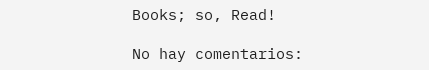Books; so, Read!

No hay comentarios: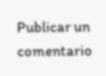Publicar un comentario